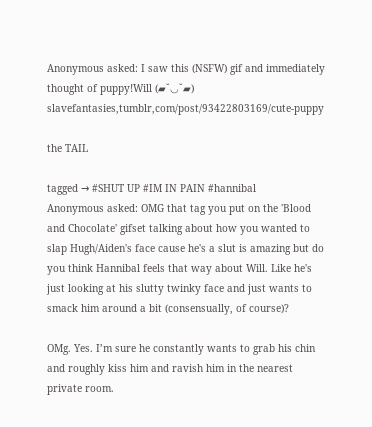Anonymous asked: I saw this (NSFW) gif and immediately thought of puppy!Will (▰˘◡˘▰) slavefantasies,tumblr,com/post/93422803169/cute-puppy

the TAIL

tagged → #SHUT UP #IM IN PAIN #hannibal
Anonymous asked: OMG that tag you put on the 'Blood and Chocolate' gifset talking about how you wanted to slap Hugh/Aiden's face cause he's a slut is amazing but do you think Hannibal feels that way about Will. Like he's just looking at his slutty twinky face and just wants to smack him around a bit (consensually, of course)?

OMg. Yes. I’m sure he constantly wants to grab his chin and roughly kiss him and ravish him in the nearest private room.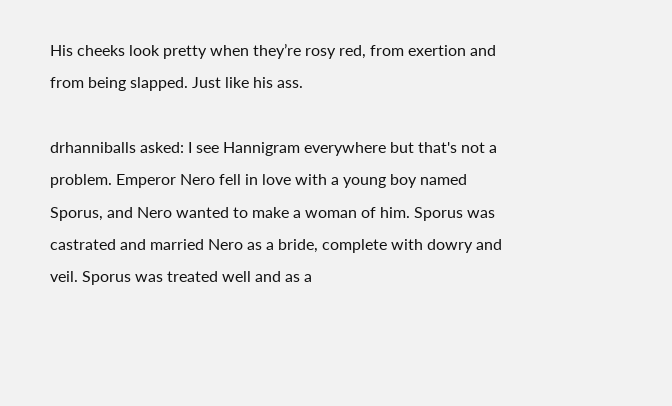His cheeks look pretty when they’re rosy red, from exertion and from being slapped. Just like his ass.

drhanniballs asked: I see Hannigram everywhere but that's not a problem. Emperor Nero fell in love with a young boy named Sporus, and Nero wanted to make a woman of him. Sporus was castrated and married Nero as a bride, complete with dowry and veil. Sporus was treated well and as a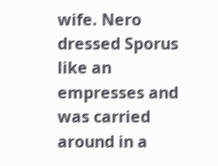wife. Nero dressed Sporus like an empresses and was carried around in a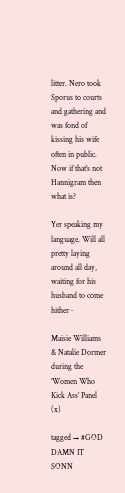litter. Nero took Sporus to courts and gathering and was fond of kissing his wife often in public. Now if that's not Hannigram then what is?

Yer speaking my language. Will all pretty laying around all day, waiting for his husband to come hither~

Maisie Williams & Natalie Dormer during the ‘Women Who Kick Ass’ Panel (x)

tagged → #GOD DAMN IT SONN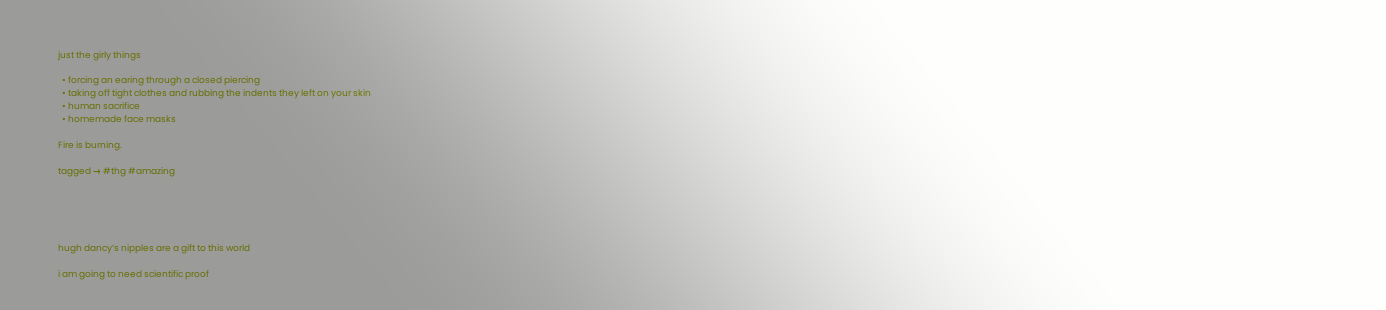just the girly things

  • forcing an earing through a closed piercing
  • taking off tight clothes and rubbing the indents they left on your skin
  • human sacrifice
  • homemade face masks

Fire is burning.

tagged → #thg #amazing





hugh dancy’s nipples are a gift to this world

i am going to need scientific proof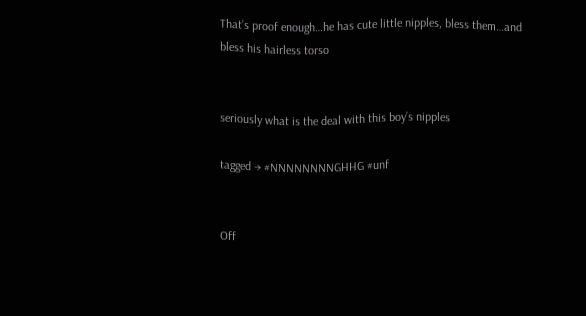That’s proof enough…he has cute little nipples, bless them…and bless his hairless torso


seriously what is the deal with this boy’s nipples

tagged → #NNNNNNNNGHHG #unf


Off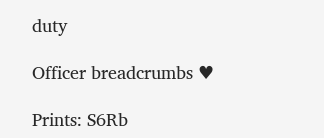duty

Officer breadcrumbs ♥

Prints: S6Rb